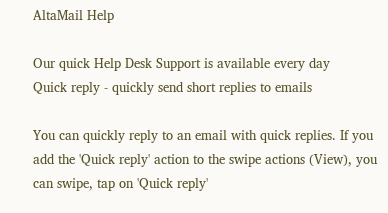AltaMail Help

Our quick Help Desk Support is available every day
Quick reply - quickly send short replies to emails

You can quickly reply to an email with quick replies. If you add the 'Quick reply' action to the swipe actions (View), you can swipe, tap on 'Quick reply'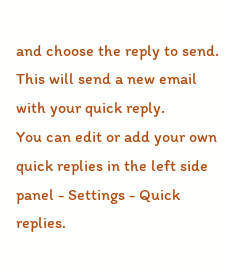and choose the reply to send. This will send a new email with your quick reply.
You can edit or add your own quick replies in the left side panel - Settings - Quick replies.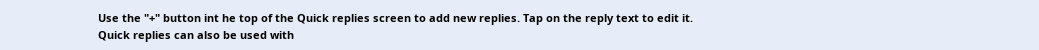Use the "+" button int he top of the Quick replies screen to add new replies. Tap on the reply text to edit it.
Quick replies can also be used with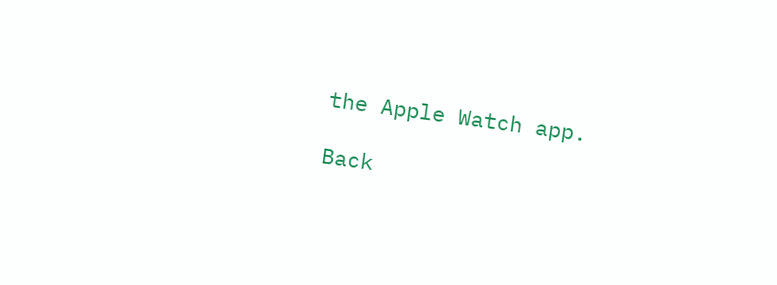the Apple Watch app.

Back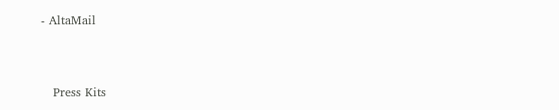- AltaMail


   Press Kits